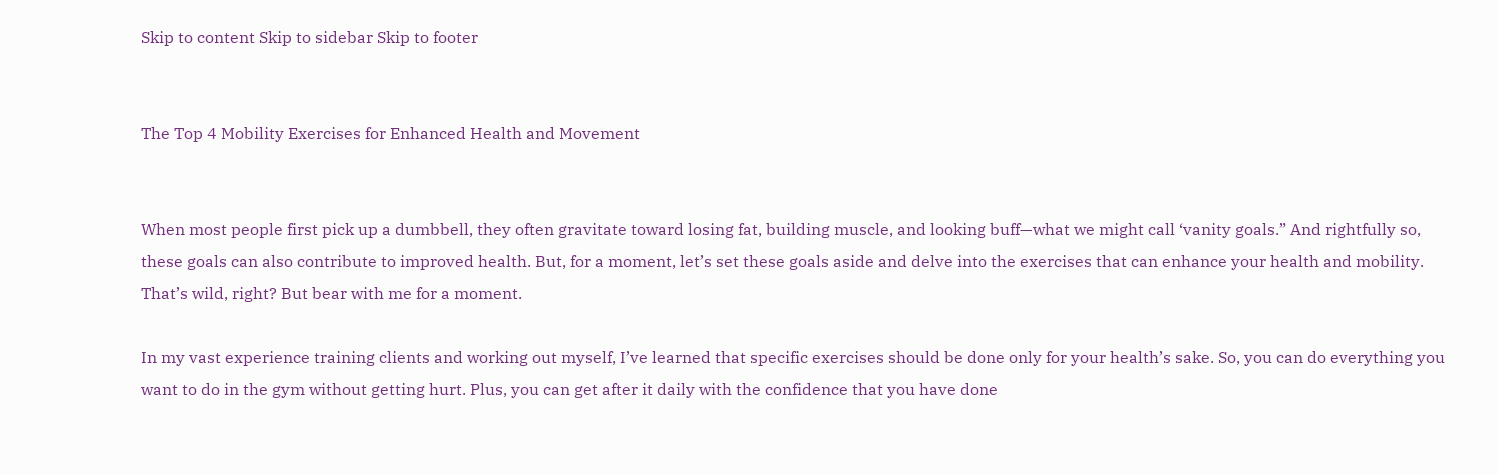Skip to content Skip to sidebar Skip to footer


The Top 4 Mobility Exercises for Enhanced Health and Movement


When most people first pick up a dumbbell, they often gravitate toward losing fat, building muscle, and looking buff—what we might call ‘vanity goals.” And rightfully so, these goals can also contribute to improved health. But, for a moment, let’s set these goals aside and delve into the exercises that can enhance your health and mobility. That’s wild, right? But bear with me for a moment.

In my vast experience training clients and working out myself, I’ve learned that specific exercises should be done only for your health’s sake. So, you can do everything you want to do in the gym without getting hurt. Plus, you can get after it daily with the confidence that you have done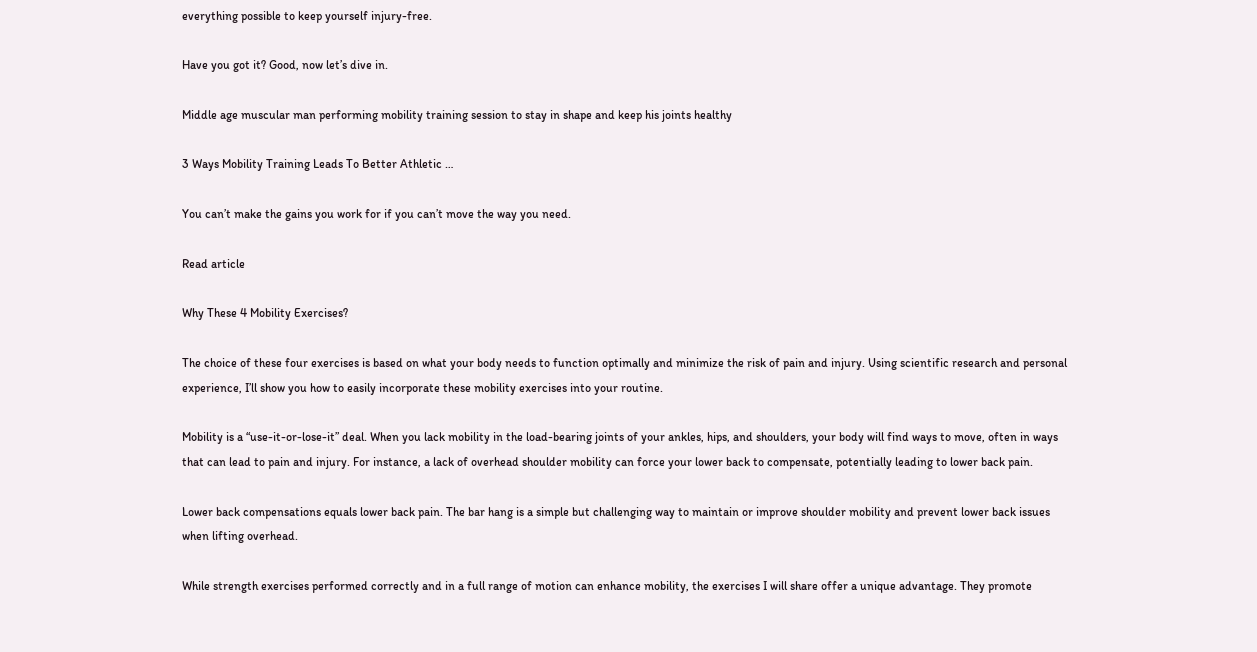everything possible to keep yourself injury-free.

Have you got it? Good, now let’s dive in.

Middle age muscular man performing mobility training session to stay in shape and keep his joints healthy

3 Ways Mobility Training Leads To Better Athletic …

You can’t make the gains you work for if you can’t move the way you need.

Read article

Why These 4 Mobility Exercises?

The choice of these four exercises is based on what your body needs to function optimally and minimize the risk of pain and injury. Using scientific research and personal experience, I’ll show you how to easily incorporate these mobility exercises into your routine.

Mobility is a “use-it-or-lose-it” deal. When you lack mobility in the load-bearing joints of your ankles, hips, and shoulders, your body will find ways to move, often in ways that can lead to pain and injury. For instance, a lack of overhead shoulder mobility can force your lower back to compensate, potentially leading to lower back pain.

Lower back compensations equals lower back pain. The bar hang is a simple but challenging way to maintain or improve shoulder mobility and prevent lower back issues when lifting overhead.

While strength exercises performed correctly and in a full range of motion can enhance mobility, the exercises I will share offer a unique advantage. They promote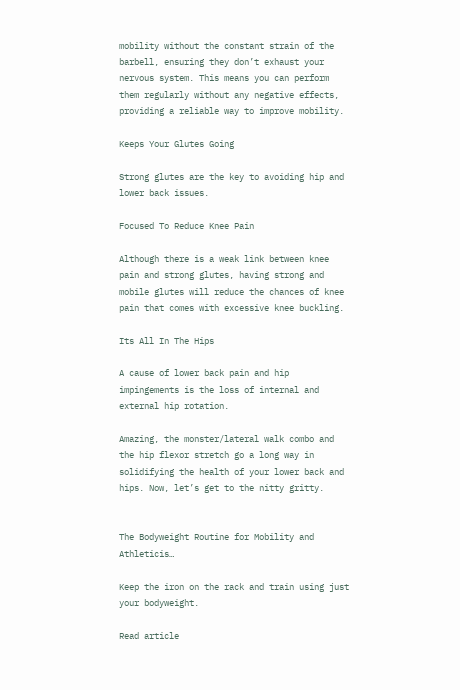mobility without the constant strain of the barbell, ensuring they don’t exhaust your nervous system. This means you can perform them regularly without any negative effects, providing a reliable way to improve mobility.

Keeps Your Glutes Going

Strong glutes are the key to avoiding hip and lower back issues.

Focused To Reduce Knee Pain

Although there is a weak link between knee pain and strong glutes, having strong and mobile glutes will reduce the chances of knee pain that comes with excessive knee buckling.

Its All In The Hips

A cause of lower back pain and hip impingements is the loss of internal and external hip rotation.

Amazing, the monster/lateral walk combo and the hip flexor stretch go a long way in solidifying the health of your lower back and hips. Now, let’s get to the nitty gritty.


The Bodyweight Routine for Mobility and Athleticis…

Keep the iron on the rack and train using just your bodyweight.

Read article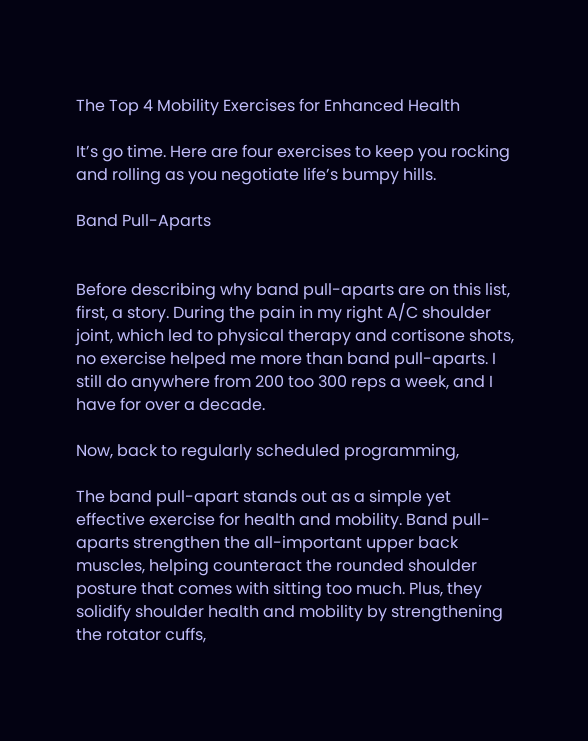The Top 4 Mobility Exercises for Enhanced Health

It’s go time. Here are four exercises to keep you rocking and rolling as you negotiate life’s bumpy hills.

Band Pull-Aparts


Before describing why band pull-aparts are on this list, first, a story. During the pain in my right A/C shoulder joint, which led to physical therapy and cortisone shots, no exercise helped me more than band pull-aparts. I still do anywhere from 200 too 300 reps a week, and I have for over a decade.

Now, back to regularly scheduled programming,

The band pull-apart stands out as a simple yet effective exercise for health and mobility. Band pull-aparts strengthen the all-important upper back muscles, helping counteract the rounded shoulder posture that comes with sitting too much. Plus, they solidify shoulder health and mobility by strengthening the rotator cuffs,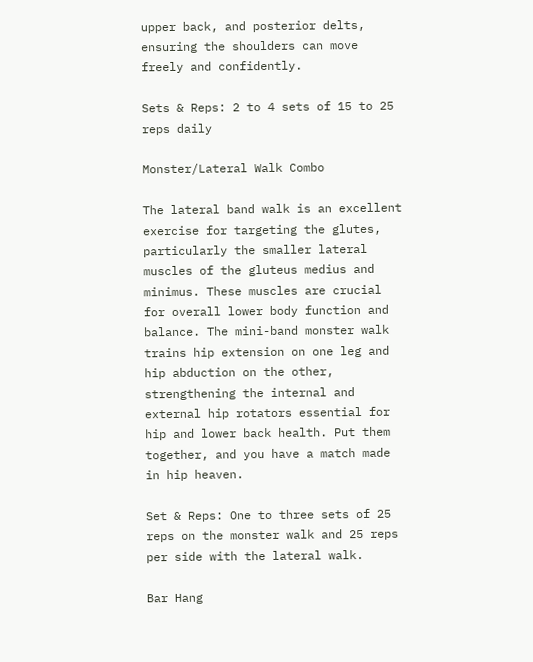upper back, and posterior delts, ensuring the shoulders can move freely and confidently.

Sets & Reps: 2 to 4 sets of 15 to 25 reps daily

Monster/Lateral Walk Combo

The lateral band walk is an excellent exercise for targeting the glutes, particularly the smaller lateral muscles of the gluteus medius and minimus. These muscles are crucial for overall lower body function and balance. The mini-band monster walk trains hip extension on one leg and hip abduction on the other, strengthening the internal and external hip rotators essential for hip and lower back health. Put them together, and you have a match made in hip heaven.

Set & Reps: One to three sets of 25 reps on the monster walk and 25 reps per side with the lateral walk.

Bar Hang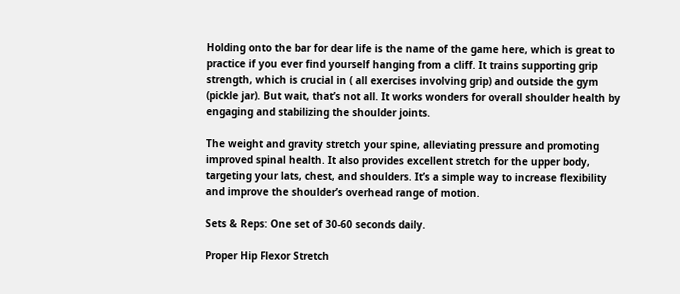Holding onto the bar for dear life is the name of the game here, which is great to practice if you ever find yourself hanging from a cliff. It trains supporting grip strength, which is crucial in ( all exercises involving grip) and outside the gym (pickle jar). But wait, that’s not all. It works wonders for overall shoulder health by engaging and stabilizing the shoulder joints.

The weight and gravity stretch your spine, alleviating pressure and promoting improved spinal health. It also provides excellent stretch for the upper body, targeting your lats, chest, and shoulders. It’s a simple way to increase flexibility and improve the shoulder’s overhead range of motion.

Sets & Reps: One set of 30-60 seconds daily.

Proper Hip Flexor Stretch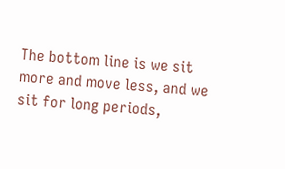The bottom line is we sit more and move less, and we sit for long periods,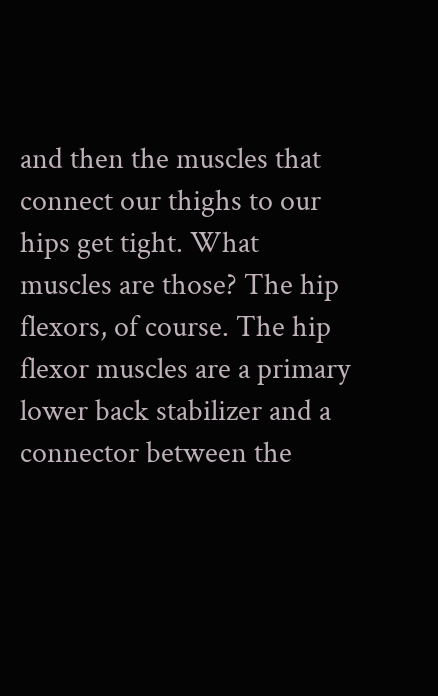and then the muscles that connect our thighs to our hips get tight. What muscles are those? The hip flexors, of course. The hip flexor muscles are a primary lower back stabilizer and a connector between the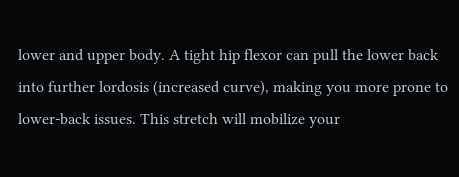lower and upper body. A tight hip flexor can pull the lower back into further lordosis (increased curve), making you more prone to lower-back issues. This stretch will mobilize your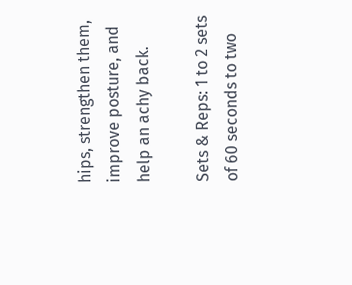hips, strengthen them, improve posture, and help an achy back.

Sets & Reps: 1 to 2 sets of 60 seconds to two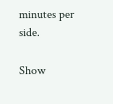minutes per side.

Show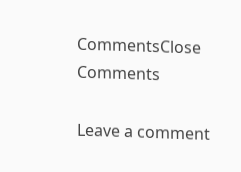CommentsClose Comments

Leave a comment